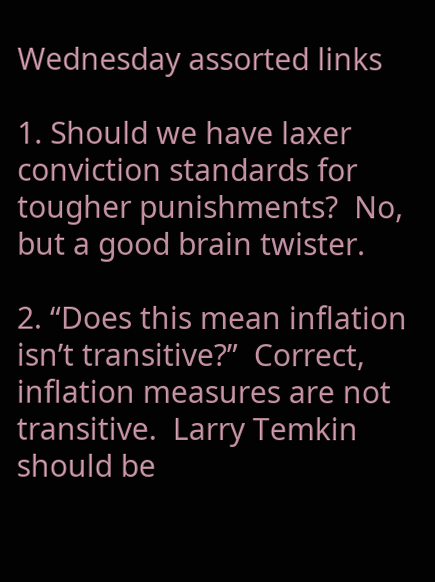Wednesday assorted links

1. Should we have laxer conviction standards for tougher punishments?  No, but a good brain twister.

2. “Does this mean inflation isn’t transitive?”  Correct, inflation measures are not transitive.  Larry Temkin should be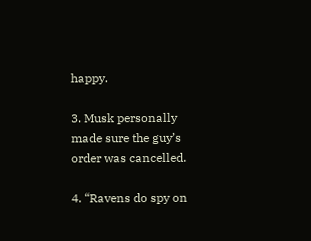happy.

3. Musk personally made sure the guy’s order was cancelled.

4. “Ravens do spy on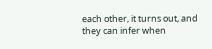each other, it turns out, and they can infer when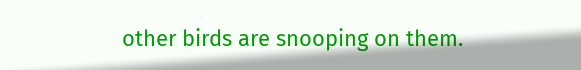other birds are snooping on them.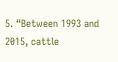5. “Between 1993 and 2015, cattle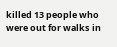killed 13 people who were out for walks in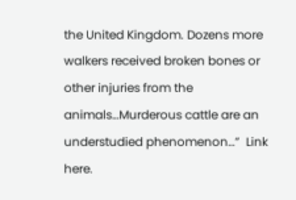the United Kingdom. Dozens more walkers received broken bones or other injuries from the animals…Murderous cattle are an understudied phenomenon…”  Link here.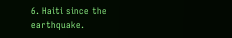6. Haiti since the earthquake.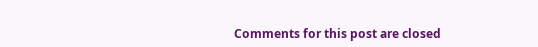Comments for this post are closed